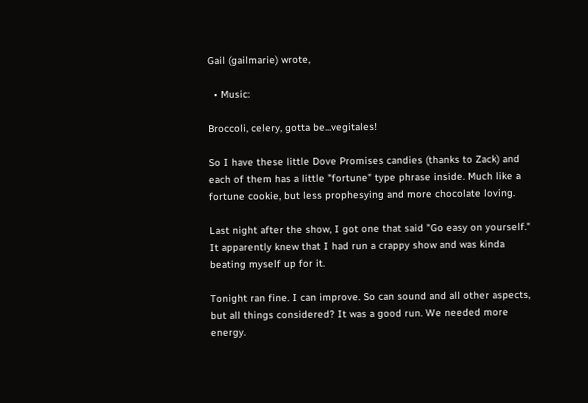Gail (gailmarie) wrote,

  • Music:

Broccoli, celery, gotta be...vegitales!

So I have these little Dove Promises candies (thanks to Zack) and each of them has a little "fortune" type phrase inside. Much like a fortune cookie, but less prophesying and more chocolate loving.

Last night after the show, I got one that said "Go easy on yourself." It apparently knew that I had run a crappy show and was kinda beating myself up for it.

Tonight ran fine. I can improve. So can sound and all other aspects, but all things considered? It was a good run. We needed more energy.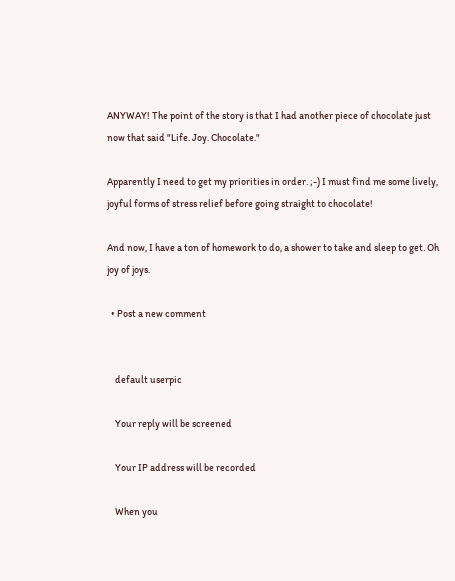ANYWAY! The point of the story is that I had another piece of chocolate just now that said "Life. Joy. Chocolate."

Apparently I need to get my priorities in order. ;-) I must find me some lively, joyful forms of stress relief before going straight to chocolate!

And now, I have a ton of homework to do, a shower to take and sleep to get. Oh joy of joys.

  • Post a new comment


    default userpic

    Your reply will be screened

    Your IP address will be recorded

    When you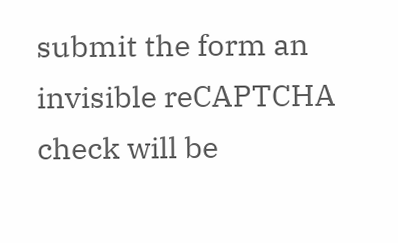submit the form an invisible reCAPTCHA check will be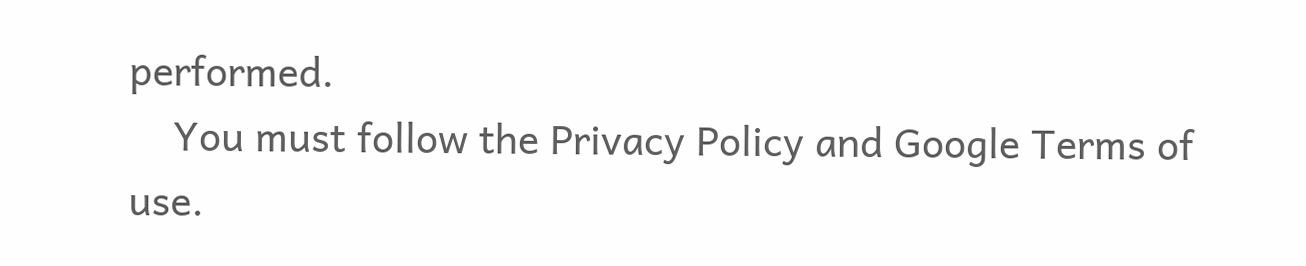performed.
    You must follow the Privacy Policy and Google Terms of use.